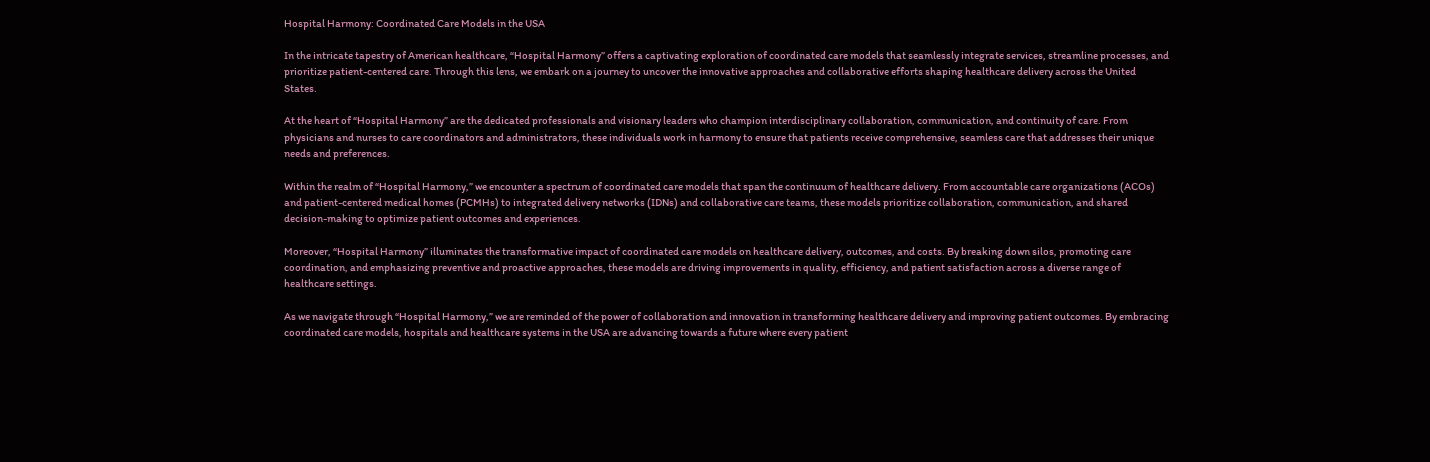Hospital Harmony: Coordinated Care Models in the USA

In the intricate tapestry of American healthcare, “Hospital Harmony” offers a captivating exploration of coordinated care models that seamlessly integrate services, streamline processes, and prioritize patient-centered care. Through this lens, we embark on a journey to uncover the innovative approaches and collaborative efforts shaping healthcare delivery across the United States.

At the heart of “Hospital Harmony” are the dedicated professionals and visionary leaders who champion interdisciplinary collaboration, communication, and continuity of care. From physicians and nurses to care coordinators and administrators, these individuals work in harmony to ensure that patients receive comprehensive, seamless care that addresses their unique needs and preferences.

Within the realm of “Hospital Harmony,” we encounter a spectrum of coordinated care models that span the continuum of healthcare delivery. From accountable care organizations (ACOs) and patient-centered medical homes (PCMHs) to integrated delivery networks (IDNs) and collaborative care teams, these models prioritize collaboration, communication, and shared decision-making to optimize patient outcomes and experiences.

Moreover, “Hospital Harmony” illuminates the transformative impact of coordinated care models on healthcare delivery, outcomes, and costs. By breaking down silos, promoting care coordination, and emphasizing preventive and proactive approaches, these models are driving improvements in quality, efficiency, and patient satisfaction across a diverse range of healthcare settings.

As we navigate through “Hospital Harmony,” we are reminded of the power of collaboration and innovation in transforming healthcare delivery and improving patient outcomes. By embracing coordinated care models, hospitals and healthcare systems in the USA are advancing towards a future where every patient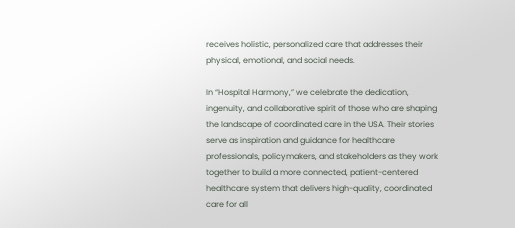receives holistic, personalized care that addresses their physical, emotional, and social needs.

In “Hospital Harmony,” we celebrate the dedication, ingenuity, and collaborative spirit of those who are shaping the landscape of coordinated care in the USA. Their stories serve as inspiration and guidance for healthcare professionals, policymakers, and stakeholders as they work together to build a more connected, patient-centered healthcare system that delivers high-quality, coordinated care for all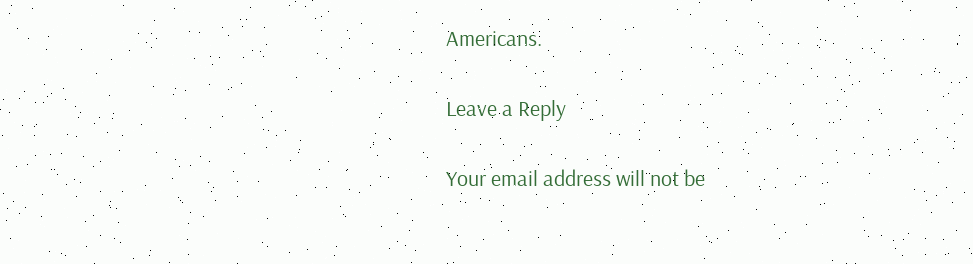Americans.

Leave a Reply

Your email address will not be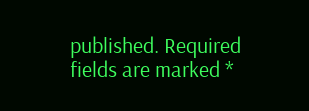published. Required fields are marked *